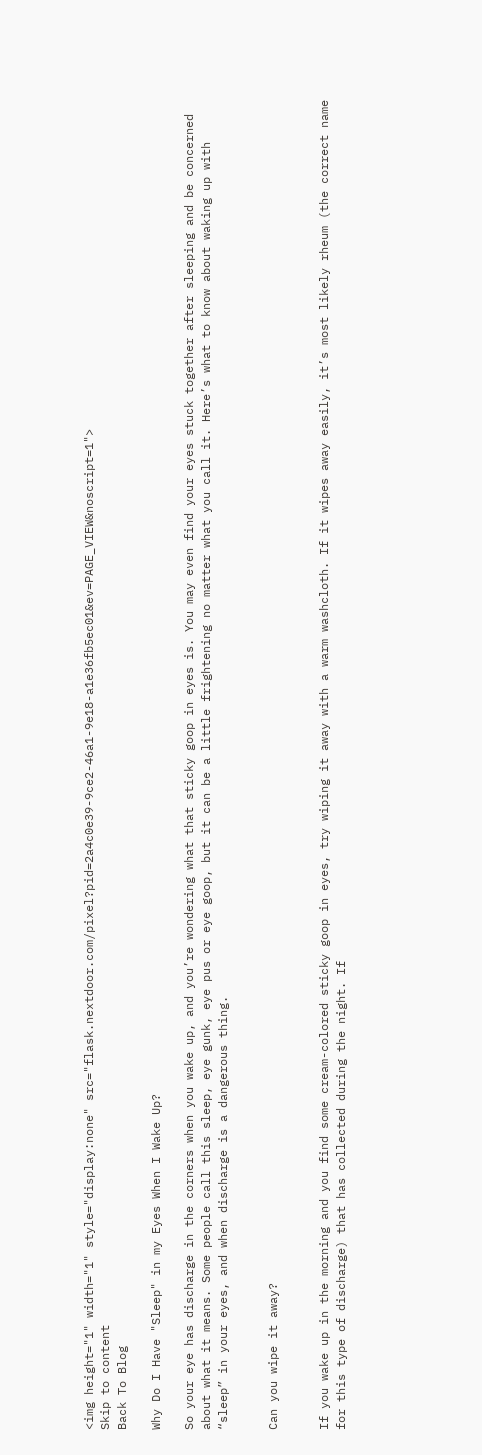<img height="1" width="1" style="display:none" src="flask.nextdoor.com/pixel?pid=2a4c0e39-9ce2-46a1-9e18-a1e36fb5ec01&ev=PAGE_VIEW&noscript=1">
Skip to content
Back To Blog

Why Do I Have "Sleep" in my Eyes When I Wake Up?

So your eye has discharge in the corners when you wake up, and you’re wondering what that sticky goop in eyes is. You may even find your eyes stuck together after sleeping and be concerned about what it means. Some people call this sleep, eye gunk, eye pus or eye goop, but it can be a little frightening no matter what you call it. Here’s what to know about waking up with “sleep” in your eyes, and when discharge is a dangerous thing.


Can you wipe it away?


If you wake up in the morning and you find some cream-colored sticky goop in eyes, try wiping it away with a warm washcloth. If it wipes away easily, it’s most likely rheum (the correct name for this type of discharge) that has collected during the night. If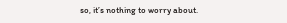so, it’s nothing to worry about.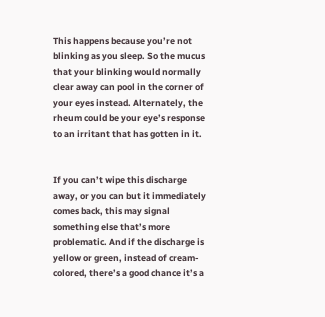This happens because you’re not blinking as you sleep. So the mucus that your blinking would normally clear away can pool in the corner of your eyes instead. Alternately, the rheum could be your eye’s response to an irritant that has gotten in it.


If you can’t wipe this discharge away, or you can but it immediately comes back, this may signal something else that’s more problematic. And if the discharge is yellow or green, instead of cream-colored, there’s a good chance it’s a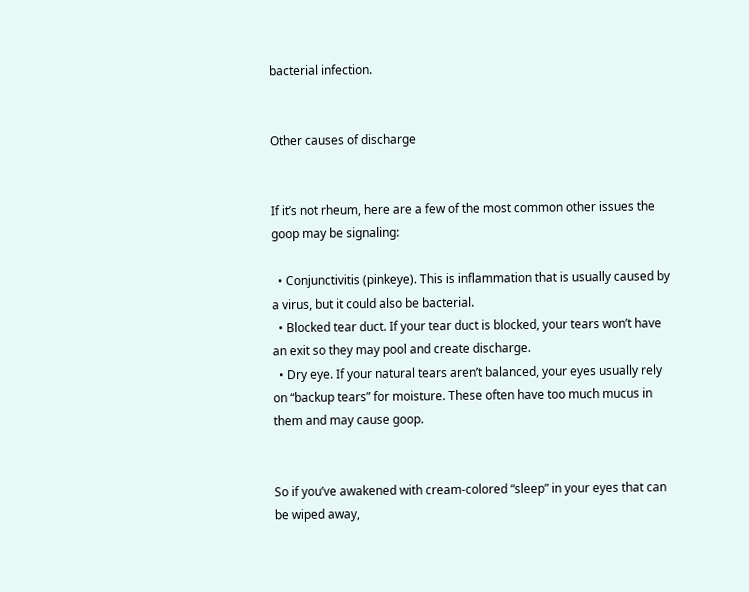bacterial infection.


Other causes of discharge


If it’s not rheum, here are a few of the most common other issues the goop may be signaling:

  • Conjunctivitis (pinkeye). This is inflammation that is usually caused by a virus, but it could also be bacterial.
  • Blocked tear duct. If your tear duct is blocked, your tears won’t have an exit so they may pool and create discharge.
  • Dry eye. If your natural tears aren’t balanced, your eyes usually rely on “backup tears” for moisture. These often have too much mucus in them and may cause goop.


So if you’ve awakened with cream-colored “sleep” in your eyes that can be wiped away,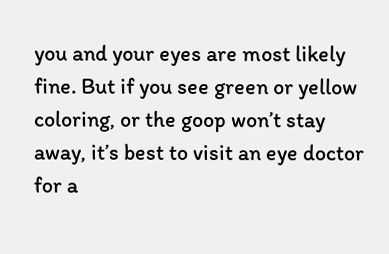you and your eyes are most likely fine. But if you see green or yellow coloring, or the goop won’t stay away, it’s best to visit an eye doctor for a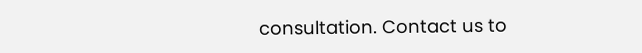consultation. Contact us to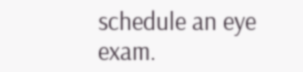schedule an eye exam.